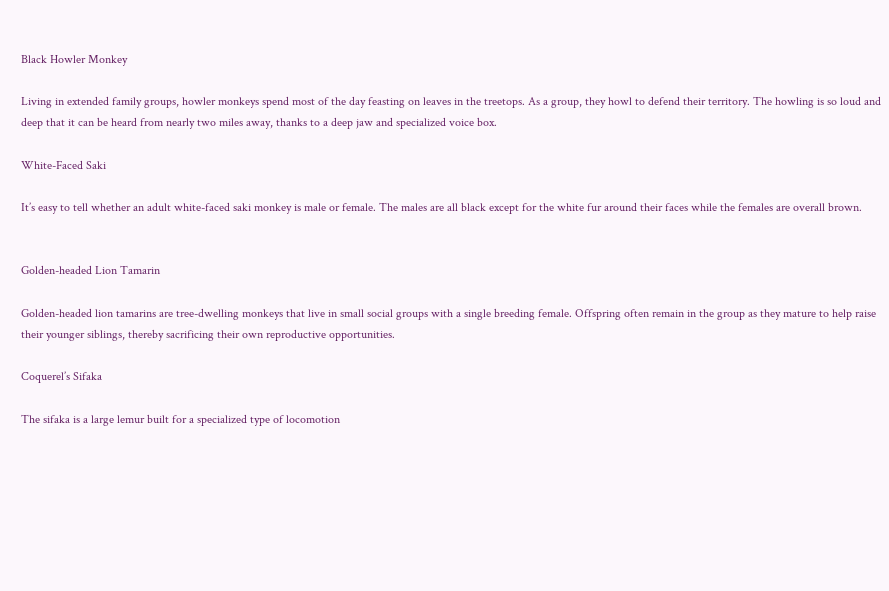Black Howler Monkey

Living in extended family groups, howler monkeys spend most of the day feasting on leaves in the treetops. As a group, they howl to defend their territory. The howling is so loud and deep that it can be heard from nearly two miles away, thanks to a deep jaw and specialized voice box.

White-Faced Saki

It’s easy to tell whether an adult white-faced saki monkey is male or female. The males are all black except for the white fur around their faces while the females are overall brown.


Golden-headed Lion Tamarin

Golden-headed lion tamarins are tree-dwelling monkeys that live in small social groups with a single breeding female. Offspring often remain in the group as they mature to help raise their younger siblings, thereby sacrificing their own reproductive opportunities.

Coquerel’s Sifaka

The sifaka is a large lemur built for a specialized type of locomotion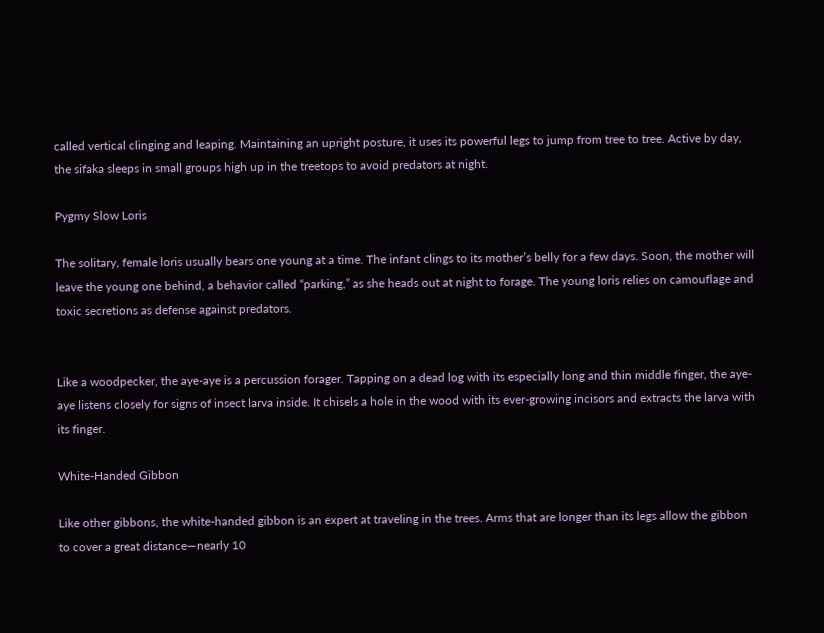called vertical clinging and leaping. Maintaining an upright posture, it uses its powerful legs to jump from tree to tree. Active by day, the sifaka sleeps in small groups high up in the treetops to avoid predators at night.

Pygmy Slow Loris

The solitary, female loris usually bears one young at a time. The infant clings to its mother’s belly for a few days. Soon, the mother will leave the young one behind, a behavior called “parking,” as she heads out at night to forage. The young loris relies on camouflage and toxic secretions as defense against predators.


Like a woodpecker, the aye-aye is a percussion forager. Tapping on a dead log with its especially long and thin middle finger, the aye-aye listens closely for signs of insect larva inside. It chisels a hole in the wood with its ever-growing incisors and extracts the larva with its finger.

White-Handed Gibbon

Like other gibbons, the white-handed gibbon is an expert at traveling in the trees. Arms that are longer than its legs allow the gibbon to cover a great distance—nearly 10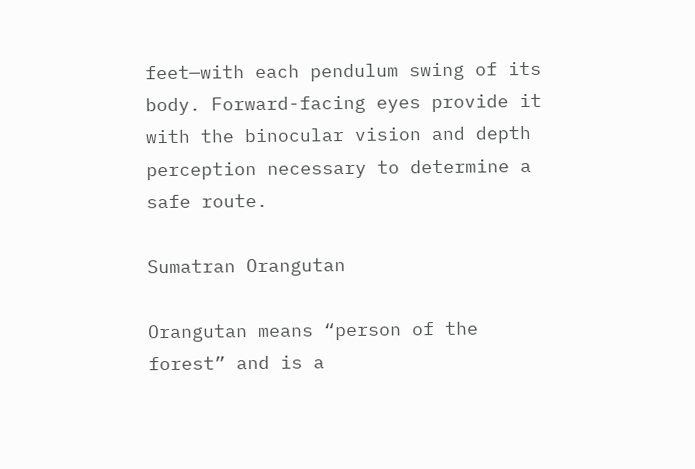feet—with each pendulum swing of its body. Forward-facing eyes provide it with the binocular vision and depth perception necessary to determine a safe route.

Sumatran Orangutan

Orangutan means “person of the forest” and is a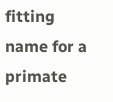fitting name for a primate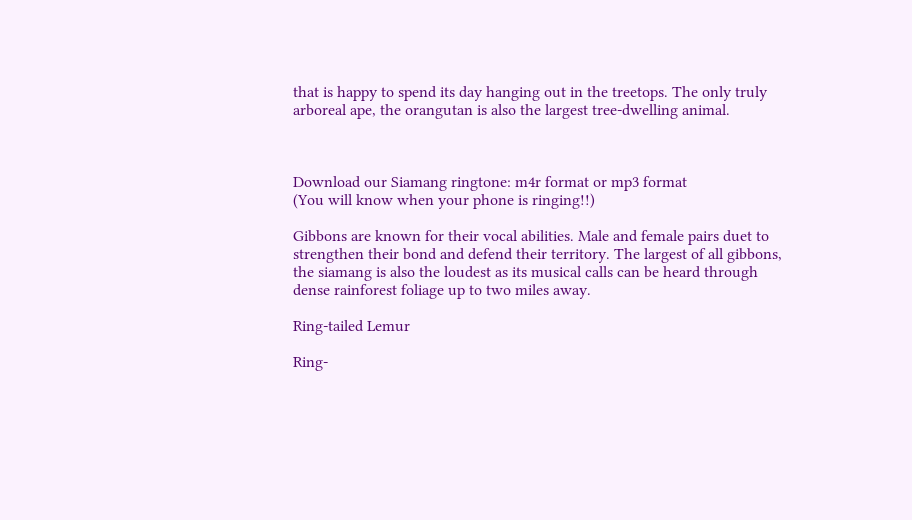that is happy to spend its day hanging out in the treetops. The only truly arboreal ape, the orangutan is also the largest tree-dwelling animal.



Download our Siamang ringtone: m4r format or mp3 format
(You will know when your phone is ringing!!)

Gibbons are known for their vocal abilities. Male and female pairs duet to strengthen their bond and defend their territory. The largest of all gibbons, the siamang is also the loudest as its musical calls can be heard through dense rainforest foliage up to two miles away.

Ring-tailed Lemur

Ring-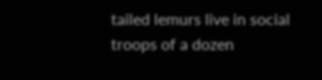tailed lemurs live in social troops of a dozen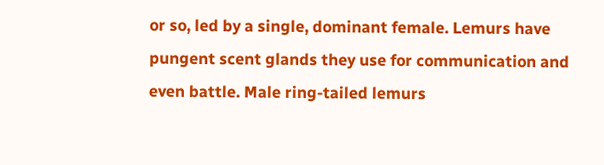or so, led by a single, dominant female. Lemurs have pungent scent glands they use for communication and even battle. Male ring-tailed lemurs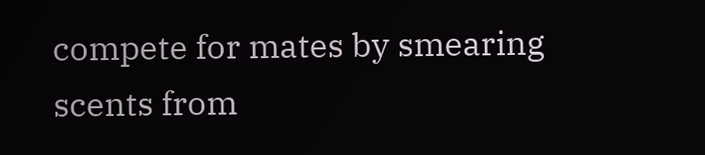compete for mates by smearing scents from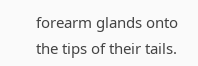forearm glands onto the tips of their tails.